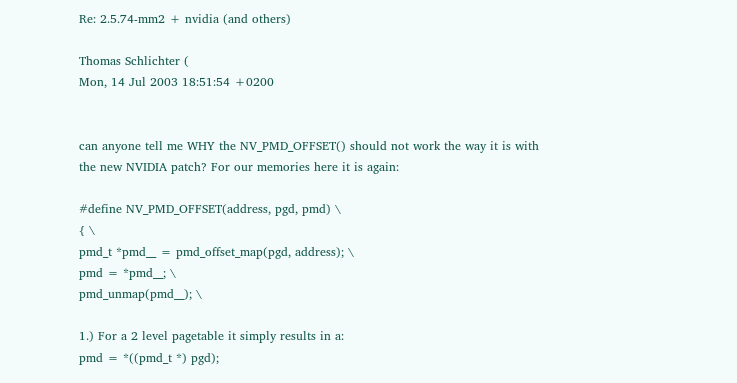Re: 2.5.74-mm2 + nvidia (and others)

Thomas Schlichter (
Mon, 14 Jul 2003 18:51:54 +0200


can anyone tell me WHY the NV_PMD_OFFSET() should not work the way it is with
the new NVIDIA patch? For our memories here it is again:

#define NV_PMD_OFFSET(address, pgd, pmd) \
{ \
pmd_t *pmd__ = pmd_offset_map(pgd, address); \
pmd = *pmd__; \
pmd_unmap(pmd__); \

1.) For a 2 level pagetable it simply results in a:
pmd = *((pmd_t *) pgd);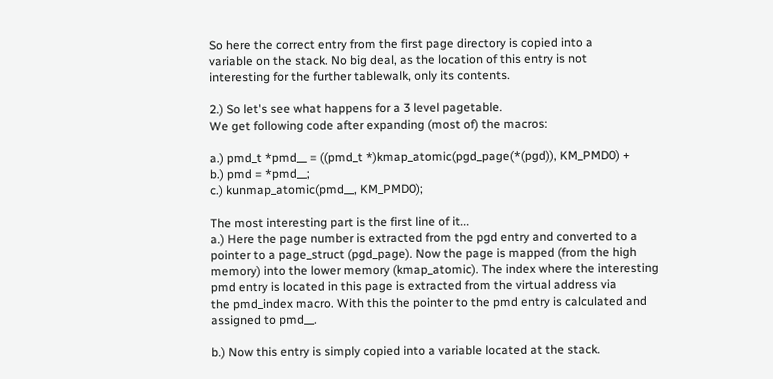So here the correct entry from the first page directory is copied into a
variable on the stack. No big deal, as the location of this entry is not
interesting for the further tablewalk, only its contents.

2.) So let's see what happens for a 3 level pagetable.
We get following code after expanding (most of) the macros:

a.) pmd_t *pmd__ = ((pmd_t *)kmap_atomic(pgd_page(*(pgd)), KM_PMD0) +
b.) pmd = *pmd__;
c.) kunmap_atomic(pmd__, KM_PMD0);

The most interesting part is the first line of it...
a.) Here the page number is extracted from the pgd entry and converted to a
pointer to a page_struct (pgd_page). Now the page is mapped (from the high
memory) into the lower memory (kmap_atomic). The index where the interesting
pmd entry is located in this page is extracted from the virtual address via
the pmd_index macro. With this the pointer to the pmd entry is calculated and
assigned to pmd__.

b.) Now this entry is simply copied into a variable located at the stack.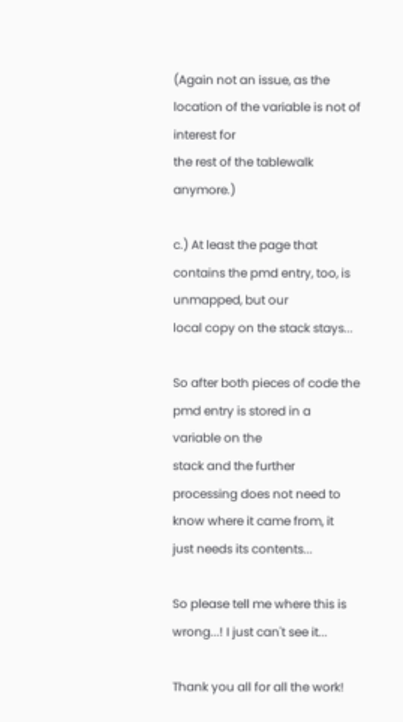(Again not an issue, as the location of the variable is not of interest for
the rest of the tablewalk anymore.)

c.) At least the page that contains the pmd entry, too, is unmapped, but our
local copy on the stack stays...

So after both pieces of code the pmd entry is stored in a variable on the
stack and the further processing does not need to know where it came from, it
just needs its contents...

So please tell me where this is wrong...! I just can't see it...

Thank you all for all the work!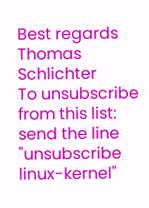Best regards
Thomas Schlichter
To unsubscribe from this list: send the line "unsubscribe linux-kernel"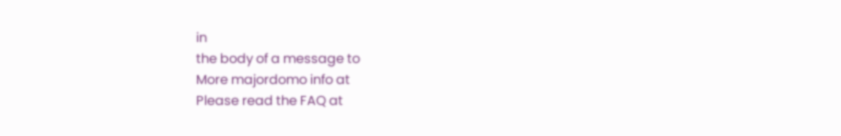in
the body of a message to
More majordomo info at
Please read the FAQ at